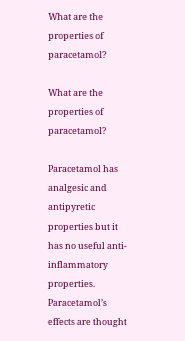What are the properties of paracetamol?

What are the properties of paracetamol?

Paracetamol has analgesic and antipyretic properties but it has no useful anti-inflammatory properties. Paracetamol’s effects are thought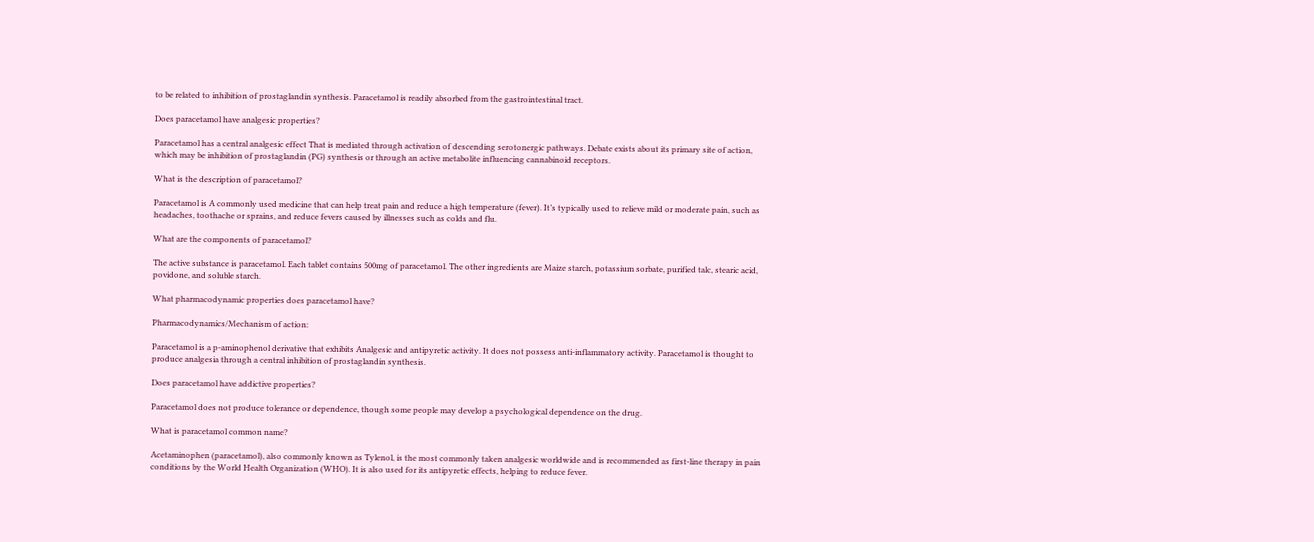to be related to inhibition of prostaglandin synthesis. Paracetamol is readily absorbed from the gastrointestinal tract.

Does paracetamol have analgesic properties?

Paracetamol has a central analgesic effect That is mediated through activation of descending serotonergic pathways. Debate exists about its primary site of action, which may be inhibition of prostaglandin (PG) synthesis or through an active metabolite influencing cannabinoid receptors.

What is the description of paracetamol?

Paracetamol is A commonly used medicine that can help treat pain and reduce a high temperature (fever). It’s typically used to relieve mild or moderate pain, such as headaches, toothache or sprains, and reduce fevers caused by illnesses such as colds and flu.

What are the components of paracetamol?

The active substance is paracetamol. Each tablet contains 500mg of paracetamol. The other ingredients are Maize starch, potassium sorbate, purified talc, stearic acid, povidone, and soluble starch.

What pharmacodynamic properties does paracetamol have?

Pharmacodynamics/Mechanism of action:

Paracetamol is a p-aminophenol derivative that exhibits Analgesic and antipyretic activity. It does not possess anti-inflammatory activity. Paracetamol is thought to produce analgesia through a central inhibition of prostaglandin synthesis.

Does paracetamol have addictive properties?

Paracetamol does not produce tolerance or dependence, though some people may develop a psychological dependence on the drug.

What is paracetamol common name?

Acetaminophen (paracetamol), also commonly known as Tylenol, is the most commonly taken analgesic worldwide and is recommended as first-line therapy in pain conditions by the World Health Organization (WHO). It is also used for its antipyretic effects, helping to reduce fever.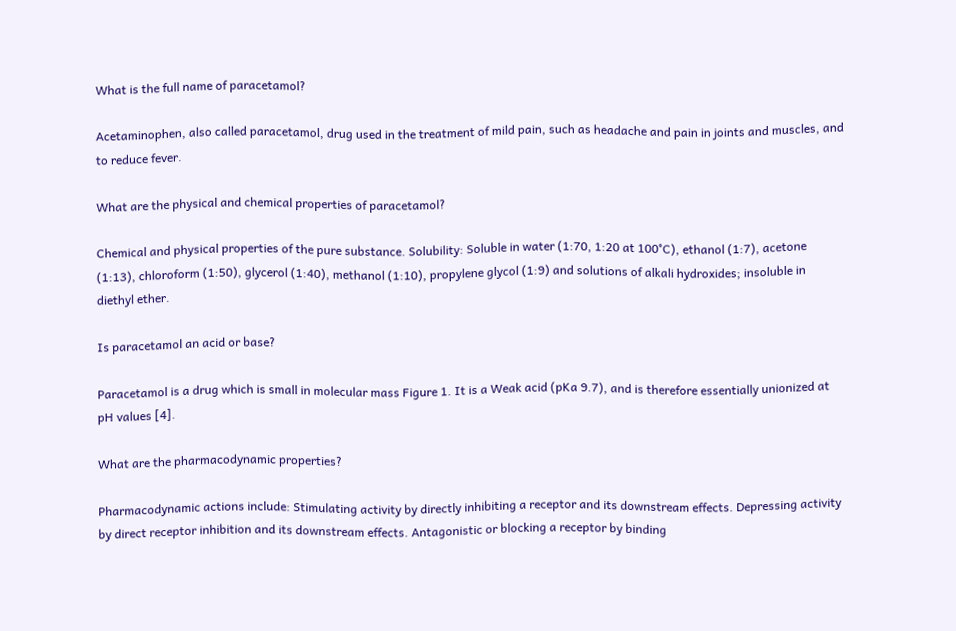What is the full name of paracetamol?

Acetaminophen, also called paracetamol, drug used in the treatment of mild pain, such as headache and pain in joints and muscles, and to reduce fever.

What are the physical and chemical properties of paracetamol?

Chemical and physical properties of the pure substance. Solubility: Soluble in water (1:70, 1:20 at 100°C), ethanol (1:7), acetone (1:13), chloroform (1:50), glycerol (1:40), methanol (1:10), propylene glycol (1:9) and solutions of alkali hydroxides; insoluble in diethyl ether.

Is paracetamol an acid or base?

Paracetamol is a drug which is small in molecular mass Figure 1. It is a Weak acid (pKa 9.7), and is therefore essentially unionized at pH values [4].

What are the pharmacodynamic properties?

Pharmacodynamic actions include: Stimulating activity by directly inhibiting a receptor and its downstream effects. Depressing activity by direct receptor inhibition and its downstream effects. Antagonistic or blocking a receptor by binding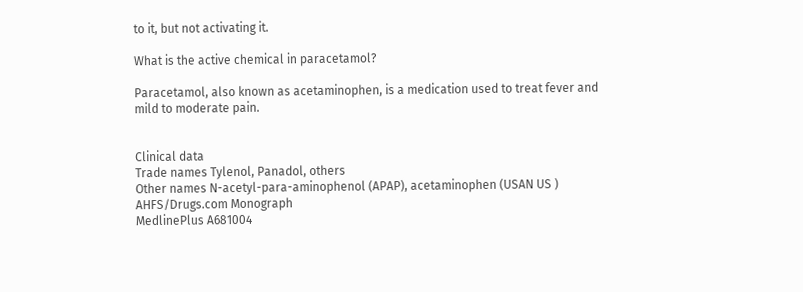to it, but not activating it.

What is the active chemical in paracetamol?

Paracetamol, also known as acetaminophen, is a medication used to treat fever and mild to moderate pain.


Clinical data
Trade names Tylenol, Panadol, others
Other names N-acetyl-para-aminophenol (APAP), acetaminophen (USAN US )
AHFS/Drugs.com Monograph
MedlinePlus A681004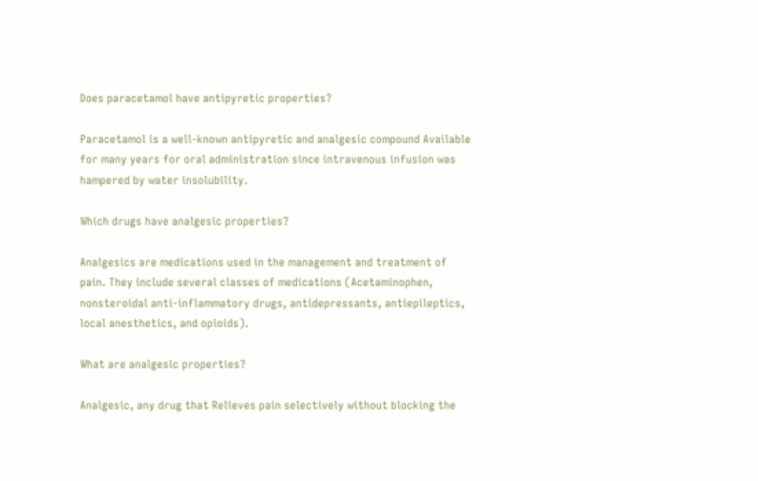Does paracetamol have antipyretic properties?

Paracetamol is a well-known antipyretic and analgesic compound Available for many years for oral administration since intravenous infusion was hampered by water insolubility.

Which drugs have analgesic properties?

Analgesics are medications used in the management and treatment of pain. They include several classes of medications (Acetaminophen, nonsteroidal anti-inflammatory drugs, antidepressants, antiepileptics, local anesthetics, and opioids).

What are analgesic properties?

Analgesic, any drug that Relieves pain selectively without blocking the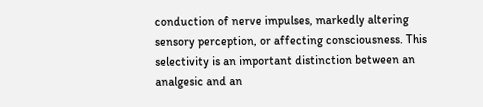conduction of nerve impulses, markedly altering sensory perception, or affecting consciousness. This selectivity is an important distinction between an analgesic and an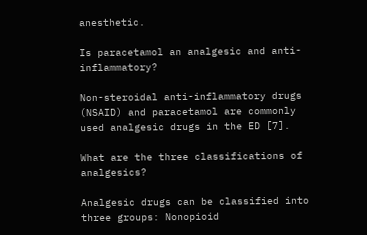anesthetic.

Is paracetamol an analgesic and anti-inflammatory?

Non-steroidal anti-inflammatory drugs (NSAID) and paracetamol are commonly used analgesic drugs in the ED [7].

What are the three classifications of analgesics?

Analgesic drugs can be classified into three groups: Nonopioid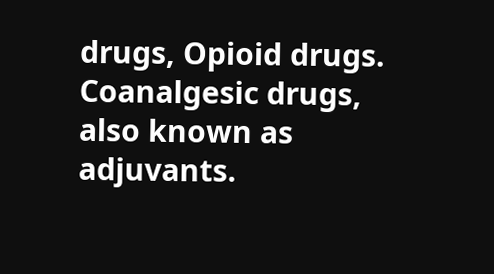drugs, Opioid drugs. Coanalgesic drugs, also known as adjuvants.